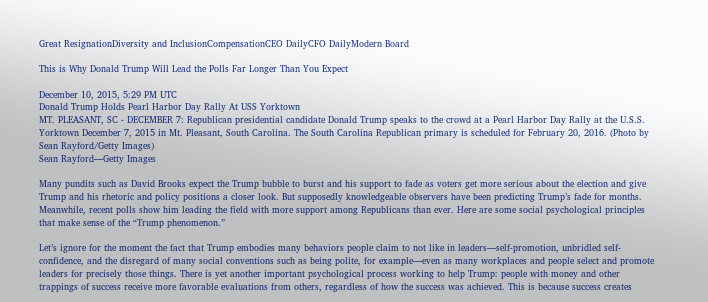Great ResignationDiversity and InclusionCompensationCEO DailyCFO DailyModern Board

This is Why Donald Trump Will Lead the Polls Far Longer Than You Expect

December 10, 2015, 5:29 PM UTC
Donald Trump Holds Pearl Harbor Day Rally At USS Yorktown
MT. PLEASANT, SC - DECEMBER 7: Republican presidential candidate Donald Trump speaks to the crowd at a Pearl Harbor Day Rally at the U.S.S. Yorktown December 7, 2015 in Mt. Pleasant, South Carolina. The South Carolina Republican primary is scheduled for February 20, 2016. (Photo by Sean Rayford/Getty Images)
Sean Rayford—Getty Images

Many pundits such as David Brooks expect the Trump bubble to burst and his support to fade as voters get more serious about the election and give Trump and his rhetoric and policy positions a closer look. But supposedly knowledgeable observers have been predicting Trump’s fade for months. Meanwhile, recent polls show him leading the field with more support among Republicans than ever. Here are some social psychological principles that make sense of the “Trump phenomenon.”

Let’s ignore for the moment the fact that Trump embodies many behaviors people claim to not like in leaders—self-promotion, unbridled self-confidence, and the disregard of many social conventions such as being polite, for example—even as many workplaces and people select and promote leaders for precisely those things. There is yet another important psychological process working to help Trump: people with money and other trappings of success receive more favorable evaluations from others, regardless of how the success was achieved. This is because success creates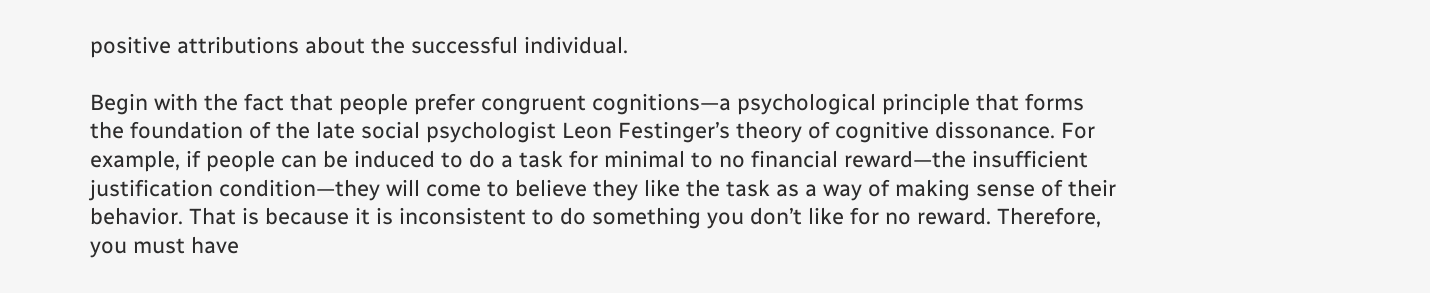positive attributions about the successful individual.

Begin with the fact that people prefer congruent cognitions—a psychological principle that forms the foundation of the late social psychologist Leon Festinger’s theory of cognitive dissonance. For example, if people can be induced to do a task for minimal to no financial reward—the insufficient justification condition—they will come to believe they like the task as a way of making sense of their behavior. That is because it is inconsistent to do something you don’t like for no reward. Therefore, you must have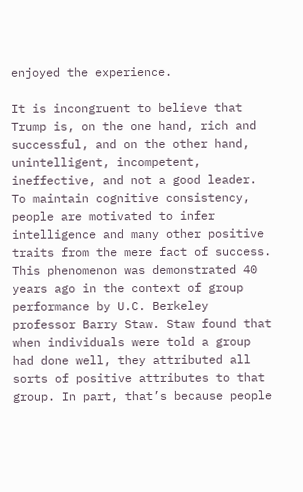enjoyed the experience.

It is incongruent to believe that Trump is, on the one hand, rich and successful, and on the other hand, unintelligent, incompetent, ineffective, and not a good leader. To maintain cognitive consistency, people are motivated to infer intelligence and many other positive traits from the mere fact of success. This phenomenon was demonstrated 40 years ago in the context of group performance by U.C. Berkeley professor Barry Staw. Staw found that when individuals were told a group had done well, they attributed all sorts of positive attributes to that group. In part, that’s because people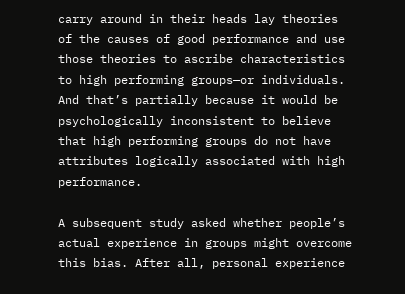carry around in their heads lay theories of the causes of good performance and use those theories to ascribe characteristics to high performing groups—or individuals. And that’s partially because it would be psychologically inconsistent to believe that high performing groups do not have attributes logically associated with high performance.

A subsequent study asked whether people’s actual experience in groups might overcome this bias. After all, personal experience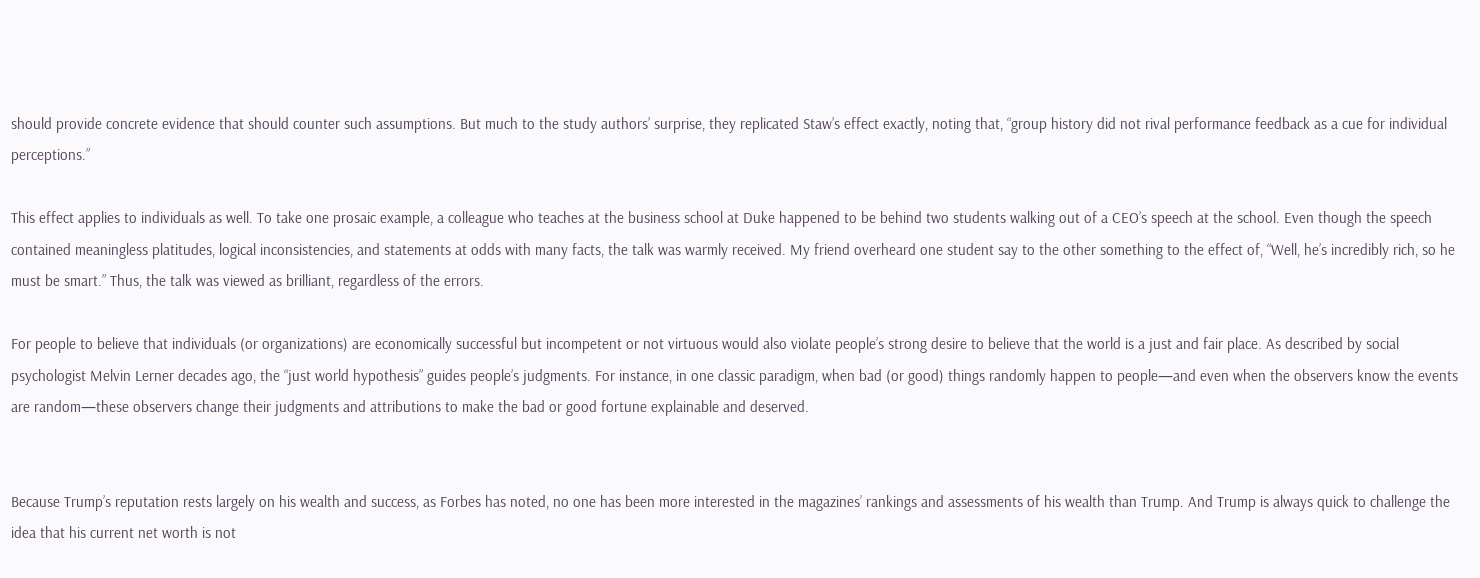should provide concrete evidence that should counter such assumptions. But much to the study authors’ surprise, they replicated Staw’s effect exactly, noting that, “group history did not rival performance feedback as a cue for individual perceptions.”

This effect applies to individuals as well. To take one prosaic example, a colleague who teaches at the business school at Duke happened to be behind two students walking out of a CEO’s speech at the school. Even though the speech contained meaningless platitudes, logical inconsistencies, and statements at odds with many facts, the talk was warmly received. My friend overheard one student say to the other something to the effect of, “Well, he’s incredibly rich, so he must be smart.” Thus, the talk was viewed as brilliant, regardless of the errors.

For people to believe that individuals (or organizations) are economically successful but incompetent or not virtuous would also violate people’s strong desire to believe that the world is a just and fair place. As described by social psychologist Melvin Lerner decades ago, the “just world hypothesis” guides people’s judgments. For instance, in one classic paradigm, when bad (or good) things randomly happen to people—and even when the observers know the events are random—these observers change their judgments and attributions to make the bad or good fortune explainable and deserved.


Because Trump’s reputation rests largely on his wealth and success, as Forbes has noted, no one has been more interested in the magazines’ rankings and assessments of his wealth than Trump. And Trump is always quick to challenge the idea that his current net worth is not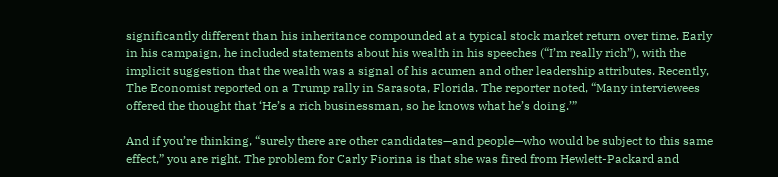significantly different than his inheritance compounded at a typical stock market return over time. Early in his campaign, he included statements about his wealth in his speeches (“I’m really rich”), with the implicit suggestion that the wealth was a signal of his acumen and other leadership attributes. Recently, The Economist reported on a Trump rally in Sarasota, Florida. The reporter noted, “Many interviewees offered the thought that ‘He’s a rich businessman, so he knows what he’s doing.’”

And if you’re thinking, “surely there are other candidates—and people—who would be subject to this same effect,” you are right. The problem for Carly Fiorina is that she was fired from Hewlett-Packard and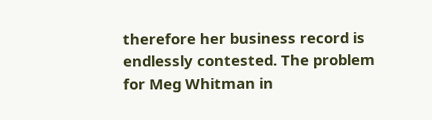therefore her business record is endlessly contested. The problem for Meg Whitman in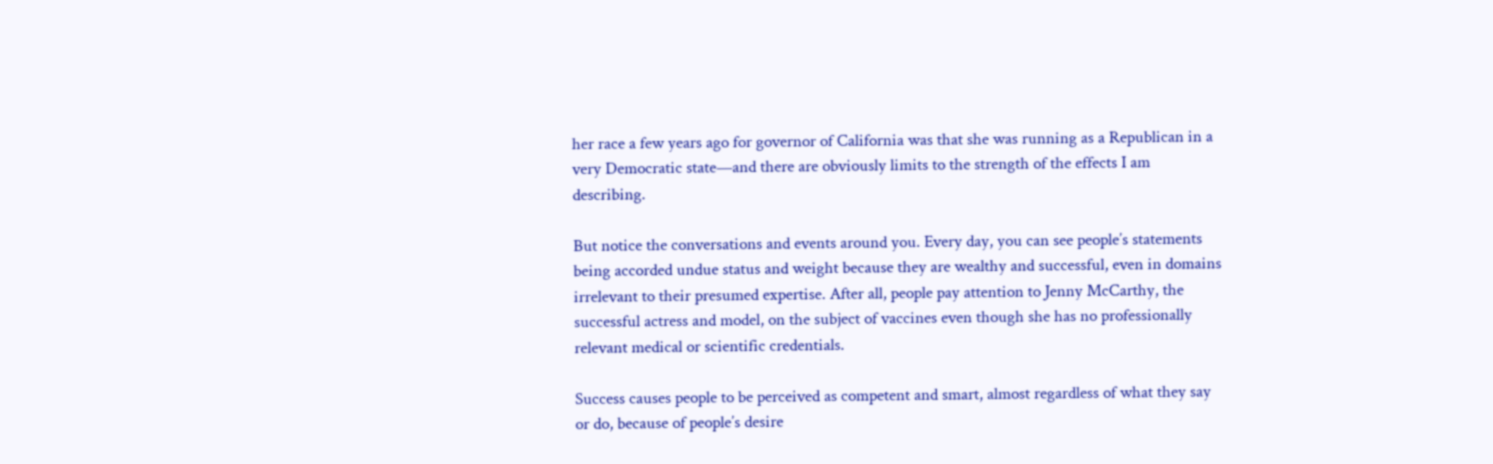her race a few years ago for governor of California was that she was running as a Republican in a very Democratic state—and there are obviously limits to the strength of the effects I am describing.

But notice the conversations and events around you. Every day, you can see people’s statements being accorded undue status and weight because they are wealthy and successful, even in domains irrelevant to their presumed expertise. After all, people pay attention to Jenny McCarthy, the successful actress and model, on the subject of vaccines even though she has no professionally relevant medical or scientific credentials.

Success causes people to be perceived as competent and smart, almost regardless of what they say or do, because of people’s desire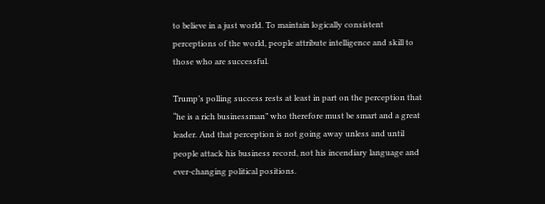to believe in a just world. To maintain logically consistent perceptions of the world, people attribute intelligence and skill to those who are successful.

Trump’s polling success rests at least in part on the perception that “he is a rich businessman” who therefore must be smart and a great leader. And that perception is not going away unless and until people attack his business record, not his incendiary language and ever-changing political positions.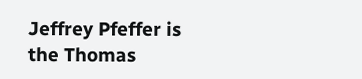Jeffrey Pfeffer is the Thomas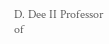D. Dee II Professor of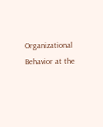Organizational Behavior at the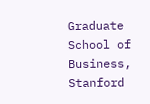Graduate School of Business, Stanford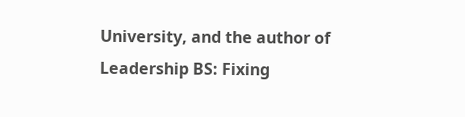University, and the author of Leadership BS: Fixing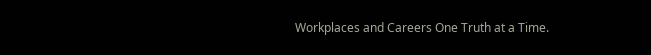Workplaces and Careers One Truth at a Time.